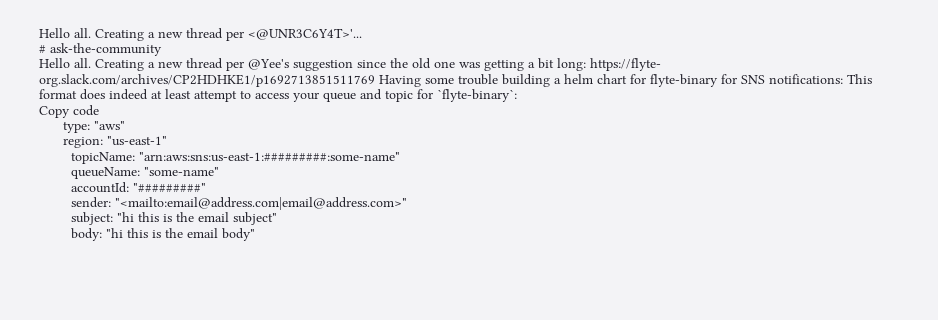Hello all. Creating a new thread per <@UNR3C6Y4T>'...
# ask-the-community
Hello all. Creating a new thread per @Yee's suggestion since the old one was getting a bit long: https://flyte-org.slack.com/archives/CP2HDHKE1/p1692713851511769 Having some trouble building a helm chart for flyte-binary for SNS notifications: This format does indeed at least attempt to access your queue and topic for `flyte-binary`:
Copy code
      type: "aws"
      region: "us-east-1"
        topicName: "arn:aws:sns:us-east-1:#########:some-name"
        queueName: "some-name"
        accountId: "#########"
        sender: "<mailto:email@address.com|email@address.com>"
        subject: "hi this is the email subject"
        body: "hi this is the email body"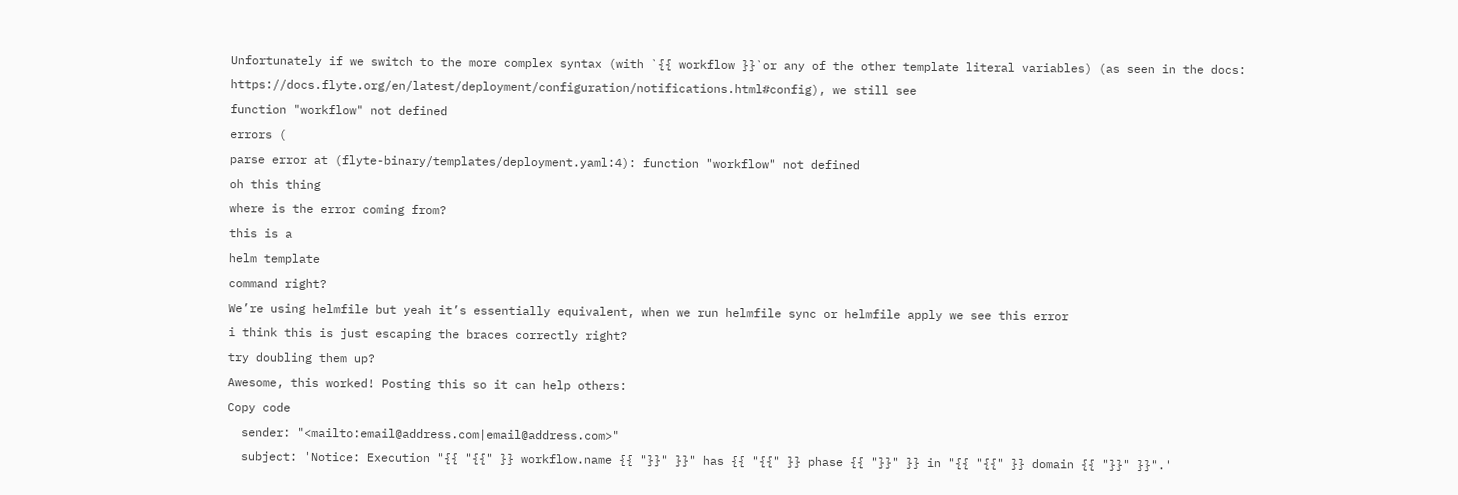Unfortunately if we switch to the more complex syntax (with `{{ workflow }}`or any of the other template literal variables) (as seen in the docs: https://docs.flyte.org/en/latest/deployment/configuration/notifications.html#config), we still see
function "workflow" not defined
errors (
parse error at (flyte-binary/templates/deployment.yaml:4): function "workflow" not defined
oh this thing
where is the error coming from?
this is a
helm template
command right?
We’re using helmfile but yeah it’s essentially equivalent, when we run helmfile sync or helmfile apply we see this error
i think this is just escaping the braces correctly right?
try doubling them up?
Awesome, this worked! Posting this so it can help others:
Copy code
  sender: "<mailto:email@address.com|email@address.com>"
  subject: 'Notice: Execution "{{ "{{" }} workflow.name {{ "}}" }}" has {{ "{{" }} phase {{ "}}" }} in "{{ "{{" }} domain {{ "}}" }}".'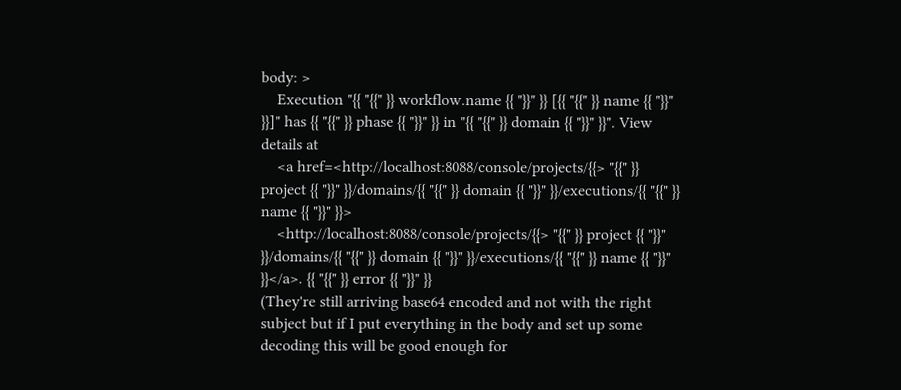body: >
    Execution "{{ "{{" }} workflow.name {{ "}}" }} [{{ "{{" }} name {{ "}}" }}]" has {{ "{{" }} phase {{ "}}" }} in "{{ "{{" }} domain {{ "}}" }}". View details at
    <a href=<http://localhost:8088/console/projects/{{> "{{" }} project {{ "}}" }}/domains/{{ "{{" }} domain {{ "}}" }}/executions/{{ "{{" }} name {{ "}}" }}>
    <http://localhost:8088/console/projects/{{> "{{" }} project {{ "}}" }}/domains/{{ "{{" }} domain {{ "}}" }}/executions/{{ "{{" }} name {{ "}}" }}</a>. {{ "{{" }} error {{ "}}" }}
(They're still arriving base64 encoded and not with the right subject but if I put everything in the body and set up some decoding this will be good enough for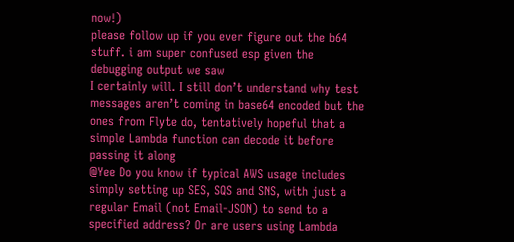now!)
please follow up if you ever figure out the b64 stuff. i am super confused esp given the debugging output we saw
I certainly will. I still don’t understand why test messages aren’t coming in base64 encoded but the ones from Flyte do, tentatively hopeful that a simple Lambda function can decode it before passing it along
@Yee Do you know if typical AWS usage includes simply setting up SES, SQS and SNS, with just a regular Email (not Email-JSON) to send to a specified address? Or are users using Lambda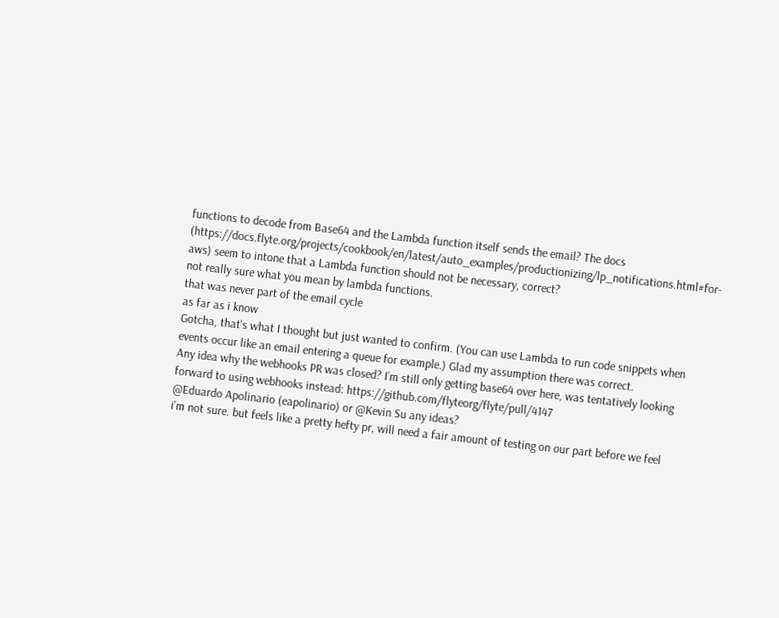functions to decode from Base64 and the Lambda function itself sends the email? The docs (https://docs.flyte.org/projects/cookbook/en/latest/auto_examples/productionizing/lp_notifications.html#for-aws) seem to intone that a Lambda function should not be necessary, correct?
not really sure what you mean by lambda functions.
that was never part of the email cycle
as far as i know
Gotcha, that's what I thought but just wanted to confirm. (You can use Lambda to run code snippets when events occur like an email entering a queue for example.) Glad my assumption there was correct.
Any idea why the webhooks PR was closed? I’m still only getting base64 over here, was tentatively looking forward to using webhooks instead: https://github.com/flyteorg/flyte/pull/4147
@Eduardo Apolinario (eapolinario) or @Kevin Su any ideas?
i’m not sure. but feels like a pretty hefty pr, will need a fair amount of testing on our part before we feel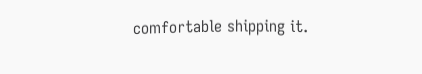comfortable shipping it.